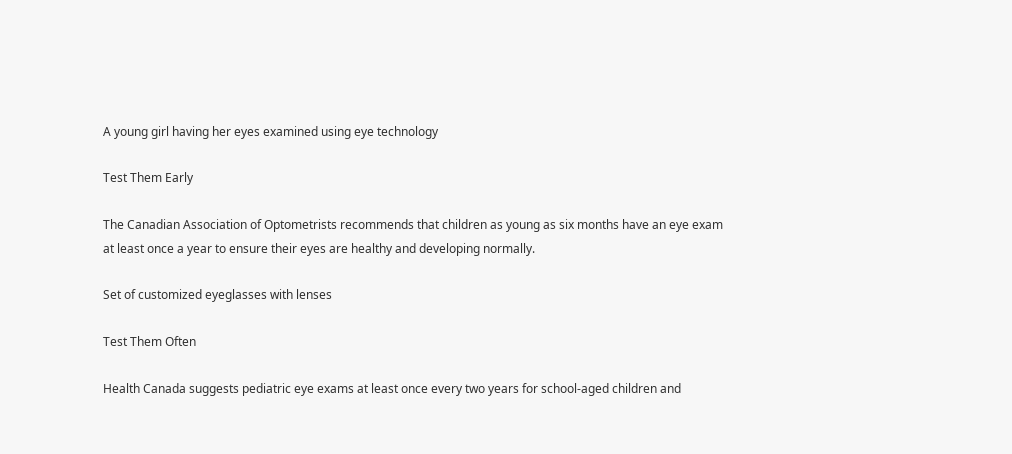A young girl having her eyes examined using eye technology

Test Them Early

The Canadian Association of Optometrists recommends that children as young as six months have an eye exam at least once a year to ensure their eyes are healthy and developing normally.

Set of customized eyeglasses with lenses

Test Them Often

Health Canada suggests pediatric eye exams at least once every two years for school-aged children and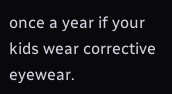once a year if your kids wear corrective eyewear.